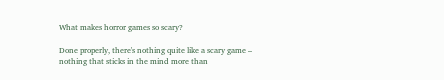What makes horror games so scary?

Done properly, there's nothing quite like a scary game – nothing that sticks in the mind more than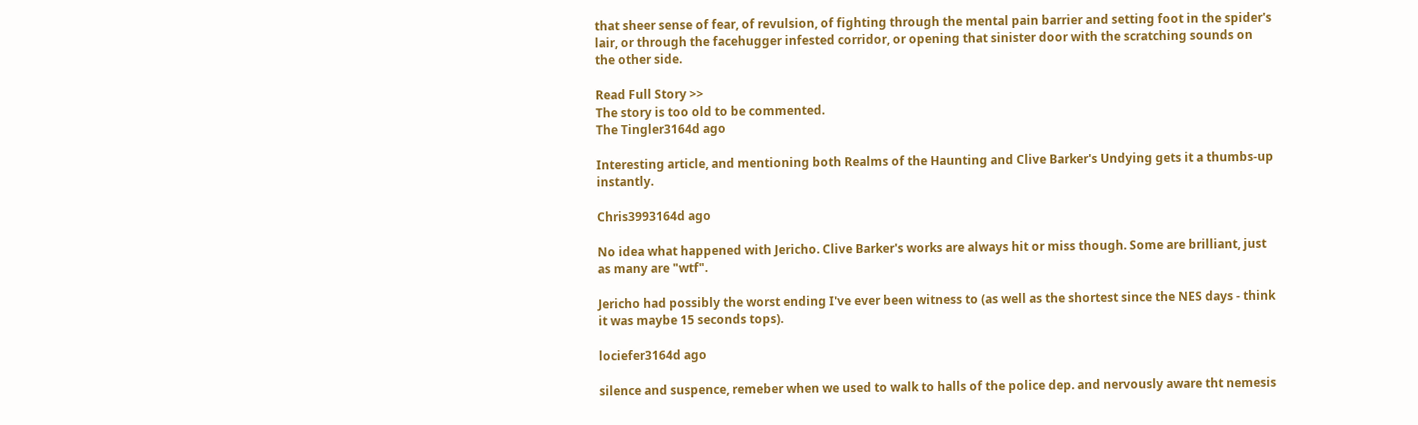that sheer sense of fear, of revulsion, of fighting through the mental pain barrier and setting foot in the spider's lair, or through the facehugger infested corridor, or opening that sinister door with the scratching sounds on the other side.

Read Full Story >>
The story is too old to be commented.
The Tingler3164d ago

Interesting article, and mentioning both Realms of the Haunting and Clive Barker's Undying gets it a thumbs-up instantly.

Chris3993164d ago

No idea what happened with Jericho. Clive Barker's works are always hit or miss though. Some are brilliant, just as many are "wtf".

Jericho had possibly the worst ending I've ever been witness to (as well as the shortest since the NES days - think it was maybe 15 seconds tops).

lociefer3164d ago

silence and suspence, remeber when we used to walk to halls of the police dep. and nervously aware tht nemesis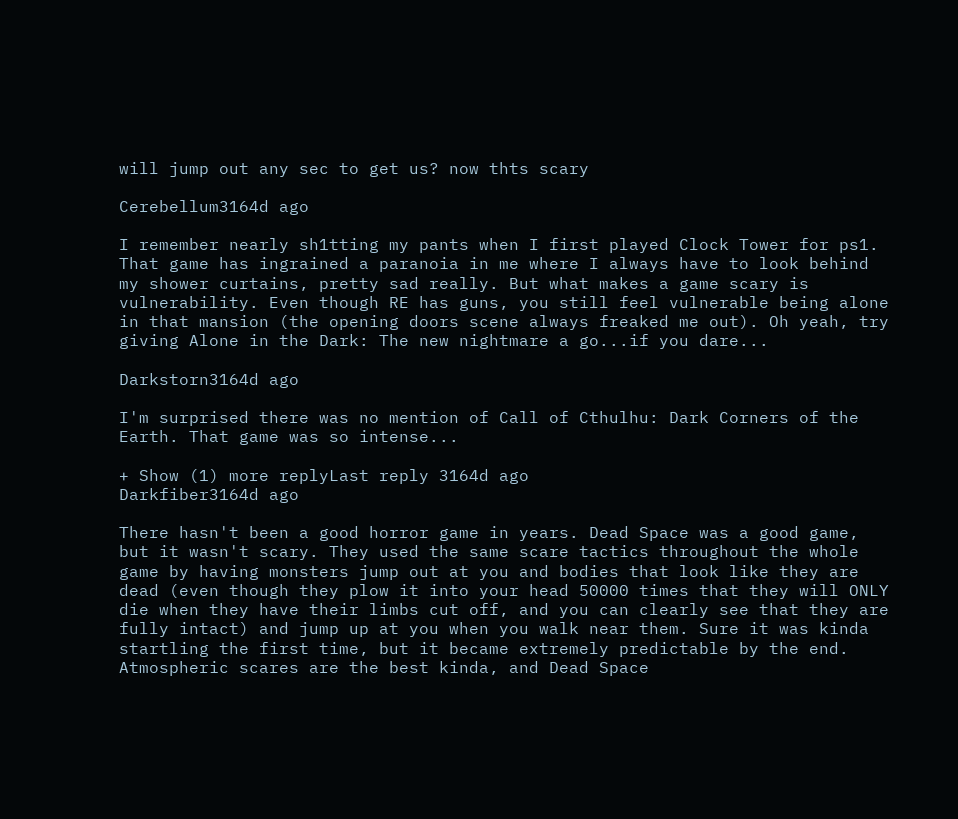will jump out any sec to get us? now thts scary

Cerebellum3164d ago

I remember nearly sh1tting my pants when I first played Clock Tower for ps1. That game has ingrained a paranoia in me where I always have to look behind my shower curtains, pretty sad really. But what makes a game scary is vulnerability. Even though RE has guns, you still feel vulnerable being alone in that mansion (the opening doors scene always freaked me out). Oh yeah, try giving Alone in the Dark: The new nightmare a go...if you dare...

Darkstorn3164d ago

I'm surprised there was no mention of Call of Cthulhu: Dark Corners of the Earth. That game was so intense...

+ Show (1) more replyLast reply 3164d ago
Darkfiber3164d ago

There hasn't been a good horror game in years. Dead Space was a good game, but it wasn't scary. They used the same scare tactics throughout the whole game by having monsters jump out at you and bodies that look like they are dead (even though they plow it into your head 50000 times that they will ONLY die when they have their limbs cut off, and you can clearly see that they are fully intact) and jump up at you when you walk near them. Sure it was kinda startling the first time, but it became extremely predictable by the end. Atmospheric scares are the best kinda, and Dead Space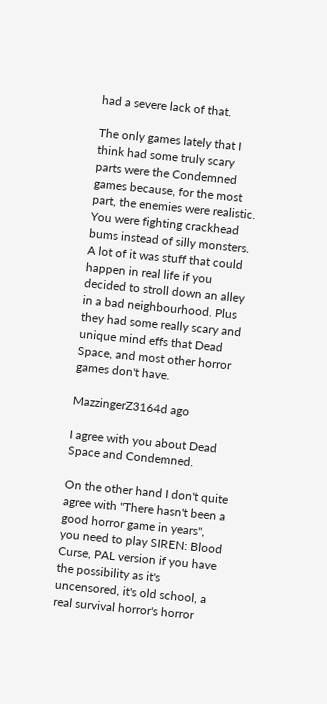had a severe lack of that.

The only games lately that I think had some truly scary parts were the Condemned games because, for the most part, the enemies were realistic. You were fighting crackhead bums instead of silly monsters. A lot of it was stuff that could happen in real life if you decided to stroll down an alley in a bad neighbourhood. Plus they had some really scary and unique mind effs that Dead Space, and most other horror games don't have.

MazzingerZ3164d ago

I agree with you about Dead Space and Condemned.

On the other hand I don't quite agree with "There hasn't been a good horror game in years", you need to play SIREN: Blood Curse, PAL version if you have the possibility as it's uncensored, it's old school, a real survival horror's horror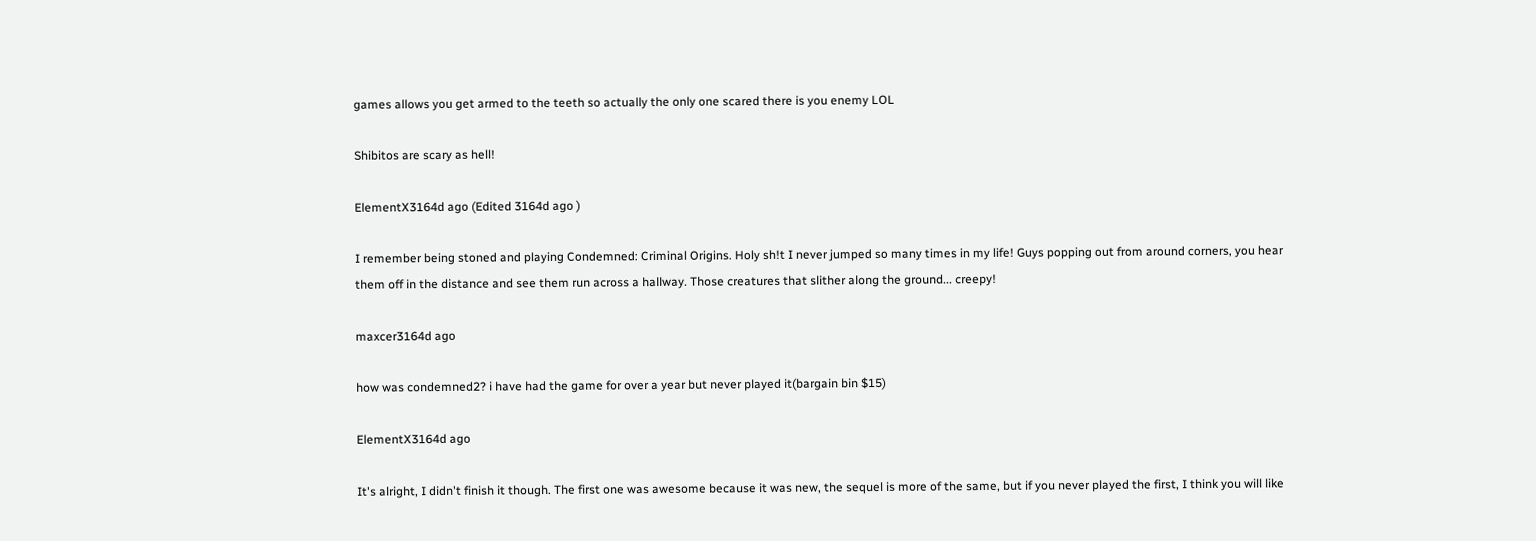games allows you get armed to the teeth so actually the only one scared there is you enemy LOL

Shibitos are scary as hell!

ElementX3164d ago (Edited 3164d ago )

I remember being stoned and playing Condemned: Criminal Origins. Holy sh!t I never jumped so many times in my life! Guys popping out from around corners, you hear them off in the distance and see them run across a hallway. Those creatures that slither along the ground... creepy!

maxcer3164d ago

how was condemned2? i have had the game for over a year but never played it(bargain bin $15)

ElementX3164d ago

It's alright, I didn't finish it though. The first one was awesome because it was new, the sequel is more of the same, but if you never played the first, I think you will like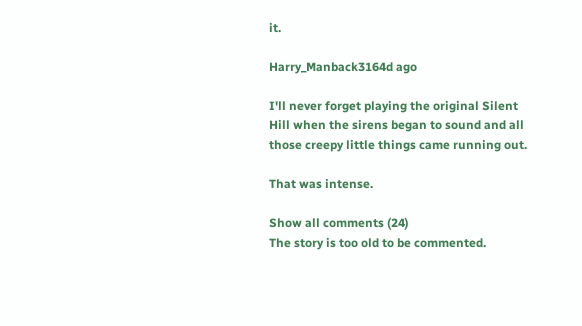it.

Harry_Manback3164d ago

I'll never forget playing the original Silent Hill when the sirens began to sound and all those creepy little things came running out.

That was intense.

Show all comments (24)
The story is too old to be commented.